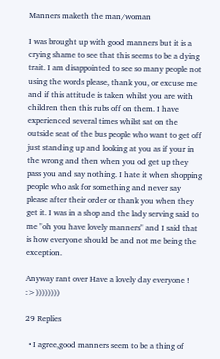Manners maketh the man/woman

I was brought up with good manners but it is a crying shame to see that this seems to be a dying trait. I am disappointed to see so many people not using the words please, thank you, or excuse me and if this attitude is taken whilst you are with children then this rubs off on them. I have experienced several times whilst sat on the outside seat of the bus people who want to get off just standing up and looking at you as if your in the wrong and then when you od get up they pass you and say nothing. I hate it when shopping people who ask for something and never say please after their order or thank you when they get it. I was in a shop and the lady serving said to me "oh you have lovely manners" and I said that is how everyone should be and not me being the exception.

Anyway rant over Have a lovely day everyone ! :>))))))))

29 Replies

  • I agree,good manners seem to be a thing of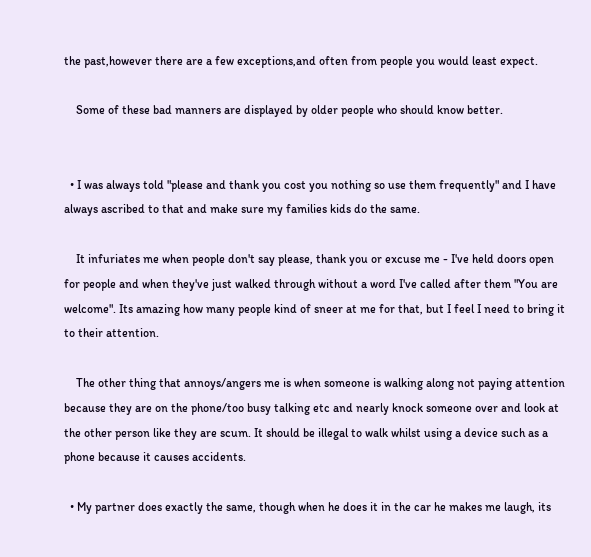the past,however there are a few exceptions,and often from people you would least expect.

    Some of these bad manners are displayed by older people who should know better.


  • I was always told "please and thank you cost you nothing so use them frequently" and I have always ascribed to that and make sure my families kids do the same.

    It infuriates me when people don't say please, thank you or excuse me - I've held doors open for people and when they've just walked through without a word I've called after them "You are welcome". Its amazing how many people kind of sneer at me for that, but I feel I need to bring it to their attention.

    The other thing that annoys/angers me is when someone is walking along not paying attention because they are on the phone/too busy talking etc and nearly knock someone over and look at the other person like they are scum. It should be illegal to walk whilst using a device such as a phone because it causes accidents.

  • My partner does exactly the same, though when he does it in the car he makes me laugh, its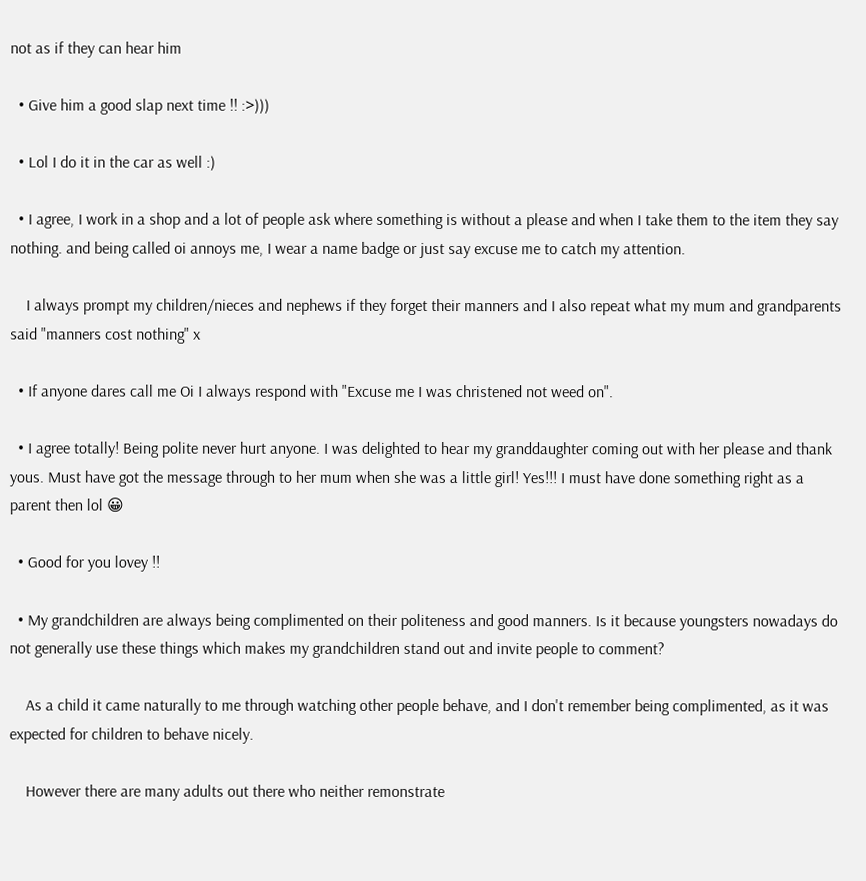not as if they can hear him

  • Give him a good slap next time !! :>)))

  • Lol I do it in the car as well :)

  • I agree, I work in a shop and a lot of people ask where something is without a please and when I take them to the item they say nothing. and being called oi annoys me, I wear a name badge or just say excuse me to catch my attention.

    I always prompt my children/nieces and nephews if they forget their manners and I also repeat what my mum and grandparents said "manners cost nothing" x

  • If anyone dares call me Oi I always respond with "Excuse me I was christened not weed on".

  • I agree totally! Being polite never hurt anyone. I was delighted to hear my granddaughter coming out with her please and thank yous. Must have got the message through to her mum when she was a little girl! Yes!!! I must have done something right as a parent then lol 😀

  • Good for you lovey !!

  • My grandchildren are always being complimented on their politeness and good manners. Is it because youngsters nowadays do not generally use these things which makes my grandchildren stand out and invite people to comment?

    As a child it came naturally to me through watching other people behave, and I don't remember being complimented, as it was expected for children to behave nicely.

    However there are many adults out there who neither remonstrate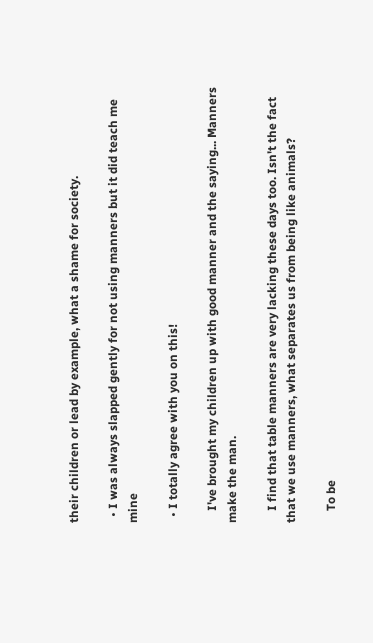their children or lead by example, what a shame for society.

  • I was always slapped gently for not using manners but it did teach me mine

  • I totally agree with you on this!

    I've brought my children up with good manner and the saying... Manners make the man.

    I find that table manners are very lacking these days too. Isn't the fact that we use manners, what separates us from being like animals?

    To be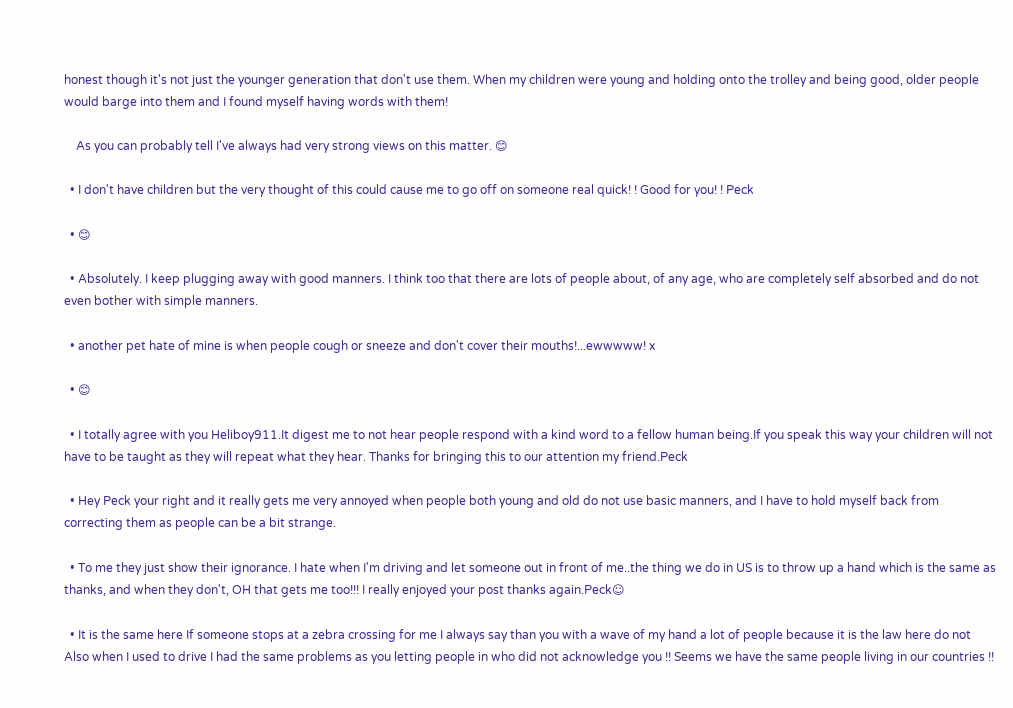honest though it's not just the younger generation that don't use them. When my children were young and holding onto the trolley and being good, older people would barge into them and I found myself having words with them!

    As you can probably tell I've always had very strong views on this matter. 😊

  • I don't have children but the very thought of this could cause me to go off on someone real quick! ! Good for you! ! Peck

  • 😊

  • Absolutely. I keep plugging away with good manners. I think too that there are lots of people about, of any age, who are completely self absorbed and do not even bother with simple manners.

  • another pet hate of mine is when people cough or sneeze and don't cover their mouths!...ewwwww! x

  • 😊

  • I totally agree with you Heliboy911.It digest me to not hear people respond with a kind word to a fellow human being.If you speak this way your children will not have to be taught as they will repeat what they hear. Thanks for bringing this to our attention my friend.Peck

  • Hey Peck your right and it really gets me very annoyed when people both young and old do not use basic manners, and I have to hold myself back from correcting them as people can be a bit strange.

  • To me they just show their ignorance. I hate when I'm driving and let someone out in front of me..the thing we do in US is to throw up a hand which is the same as thanks, and when they don't, OH that gets me too!!! I really enjoyed your post thanks again.Peck☺

  • It is the same here If someone stops at a zebra crossing for me I always say than you with a wave of my hand a lot of people because it is the law here do not Also when I used to drive I had the same problems as you letting people in who did not acknowledge you !! Seems we have the same people living in our countries !!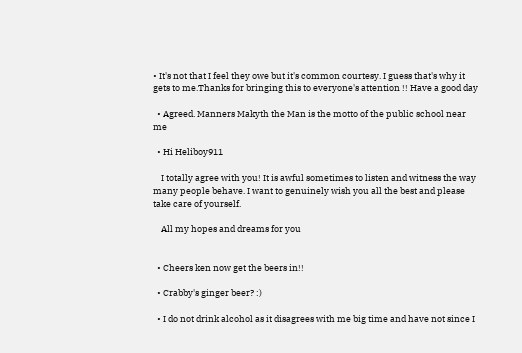• It's not that I feel they owe but it's common courtesy. I guess that's why it gets to me.Thanks for bringing this to everyone's attention !! Have a good day

  • Agreed. Manners Makyth the Man is the motto of the public school near me

  • Hi Heliboy911

    I totally agree with you! It is awful sometimes to listen and witness the way many people behave. I want to genuinely wish you all the best and please take care of yourself.

    All my hopes and dreams for you


  • Cheers ken now get the beers in!!

  • Crabby's ginger beer? :)

  • I do not drink alcohol as it disagrees with me big time and have not since I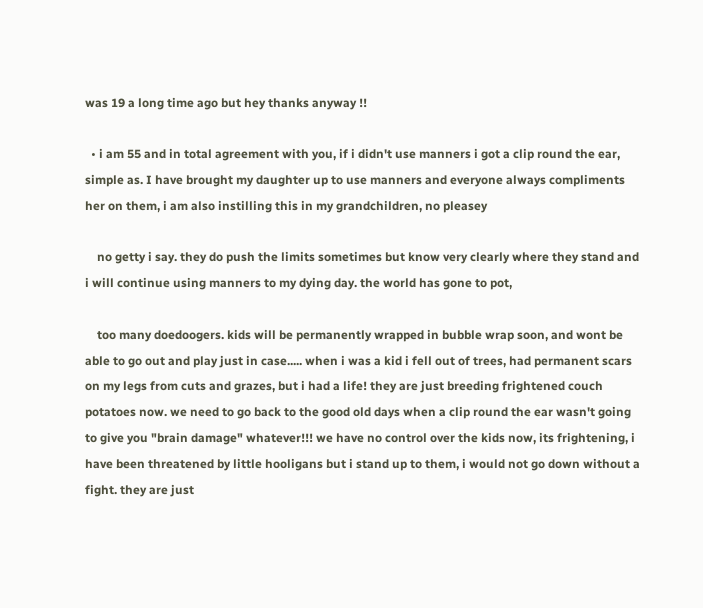was 19 a long time ago but hey thanks anyway !!

  • i am 55 and in total agreement with you, if i didn't use manners i got a clip round the ear, simple as. I have brought my daughter up to use manners and everyone always compliments her on them, i am also instilling this in my grandchildren, no pleasey

    no getty i say. they do push the limits sometimes but know very clearly where they stand and i will continue using manners to my dying day. the world has gone to pot,

    too many doedoogers. kids will be permanently wrapped in bubble wrap soon, and wont be able to go out and play just in case..... when i was a kid i fell out of trees, had permanent scars on my legs from cuts and grazes, but i had a life! they are just breeding frightened couch potatoes now. we need to go back to the good old days when a clip round the ear wasn't going to give you "brain damage" whatever!!! we have no control over the kids now, its frightening, i have been threatened by little hooligans but i stand up to them, i would not go down without a fight. they are just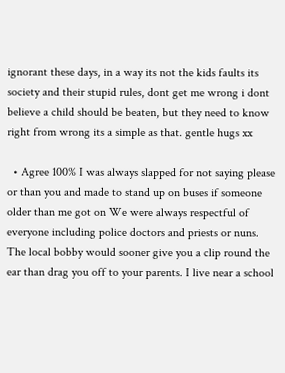ignorant these days, in a way its not the kids faults its society and their stupid rules, dont get me wrong i dont believe a child should be beaten, but they need to know right from wrong its a simple as that. gentle hugs xx

  • Agree 100% I was always slapped for not saying please or than you and made to stand up on buses if someone older than me got on We were always respectful of everyone including police doctors and priests or nuns. The local bobby would sooner give you a clip round the ear than drag you off to your parents. I live near a school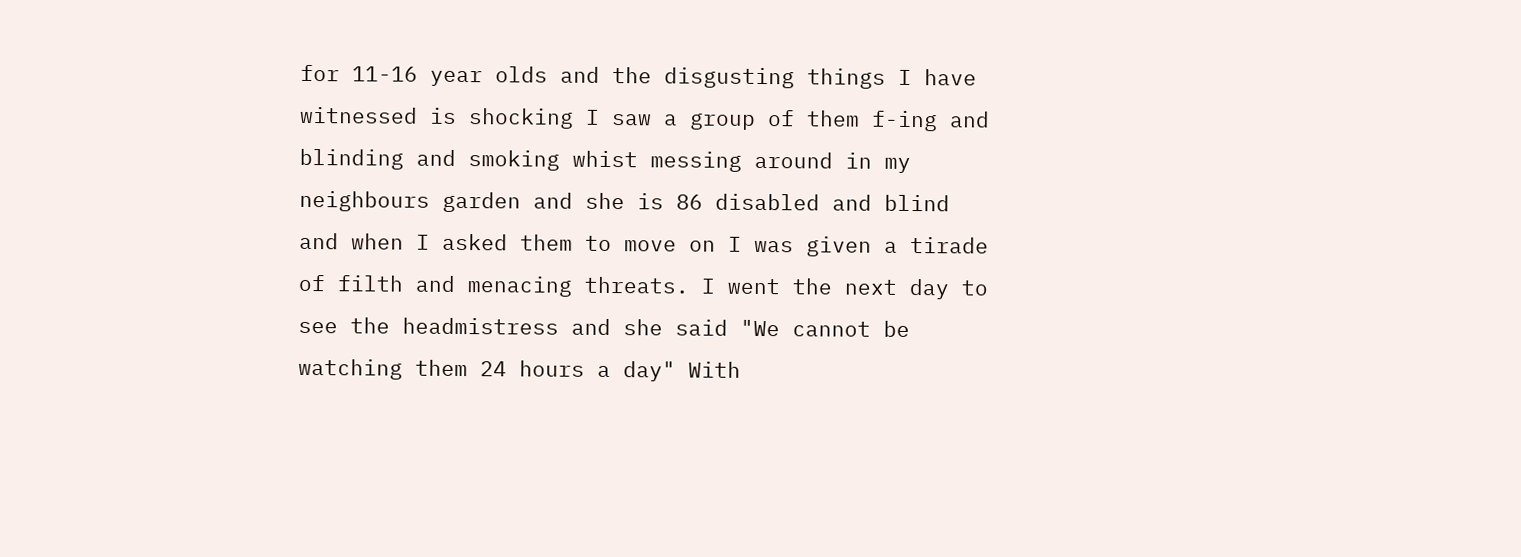for 11-16 year olds and the disgusting things I have witnessed is shocking I saw a group of them f-ing and blinding and smoking whist messing around in my neighbours garden and she is 86 disabled and blind and when I asked them to move on I was given a tirade of filth and menacing threats. I went the next day to see the headmistress and she said "We cannot be watching them 24 hours a day" With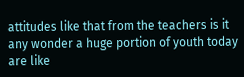attitudes like that from the teachers is it any wonder a huge portion of youth today are like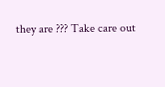they are ??? Take care out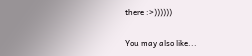there :>))))))

You may also like...